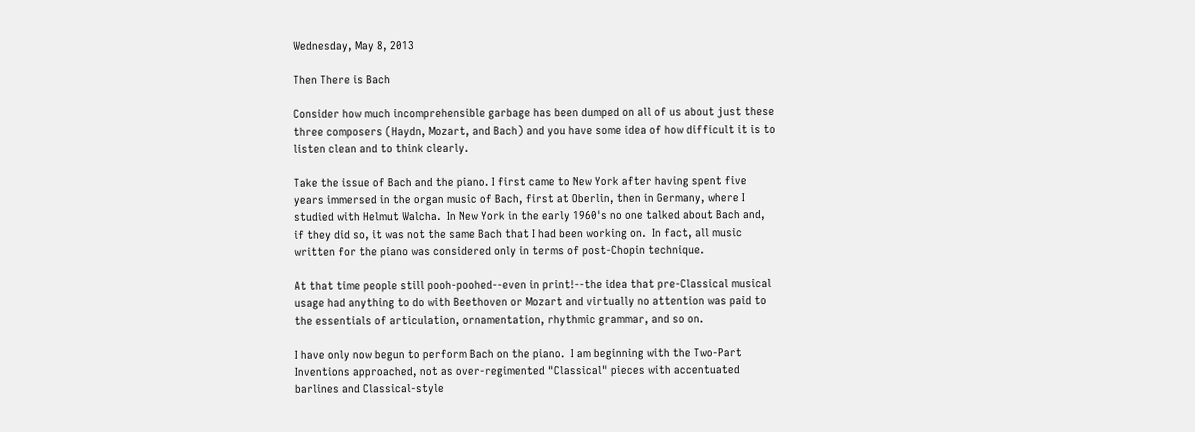Wednesday, May 8, 2013

Then There is Bach

Consider how much incomprehensible garbage has been dumped on all of us about just these three composers (Haydn, Mozart, and Bach) and you have some idea of how difficult it is to listen clean and to think clearly.

Take the issue of Bach and the piano. I first came to New York after having spent five years immersed in the organ music of Bach, first at Oberlin, then in Germany, where I studied with Helmut Walcha.  In New York in the early 1960's no one talked about Bach and, if they did so, it was not the same Bach that I had been working on.  In fact, all music written for the piano was considered only in terms of post-Chopin technique.

At that time people still pooh-poohed--even in print!--the idea that pre-Classical musical usage had anything to do with Beethoven or Mozart and virtually no attention was paid to the essentials of articulation, ornamentation, rhythmic grammar, and so on.

I have only now begun to perform Bach on the piano.  I am beginning with the Two-Part Inventions approached, not as over-regimented "Classical" pieces with accentuated barlines and Classical-style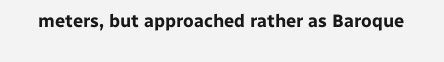meters, but approached rather as Baroque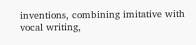inventions, combining imitative with vocal writing,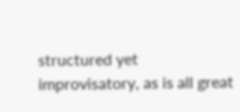structured yet improvisatory, as is all great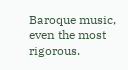Baroque music, even the most rigorous.